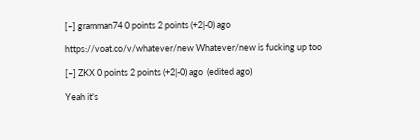[–] gramman74 0 points 2 points (+2|-0) ago

https://voat.co/v/whatever/new Whatever/new is fucking up too

[–] ZKX 0 points 2 points (+2|-0) ago  (edited ago)

Yeah it's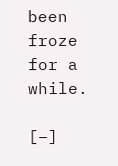been froze for a while.

[–]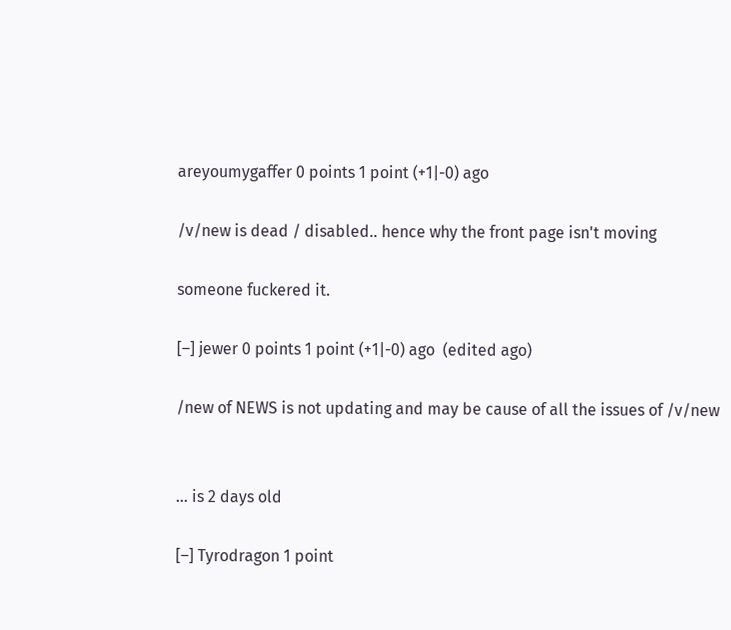areyoumygaffer 0 points 1 point (+1|-0) ago

/v/new is dead / disabled.. hence why the front page isn't moving

someone fuckered it.

[–] jewer 0 points 1 point (+1|-0) ago  (edited ago)

/new of NEWS is not updating and may be cause of all the issues of /v/new


... is 2 days old

[–] Tyrodragon 1 point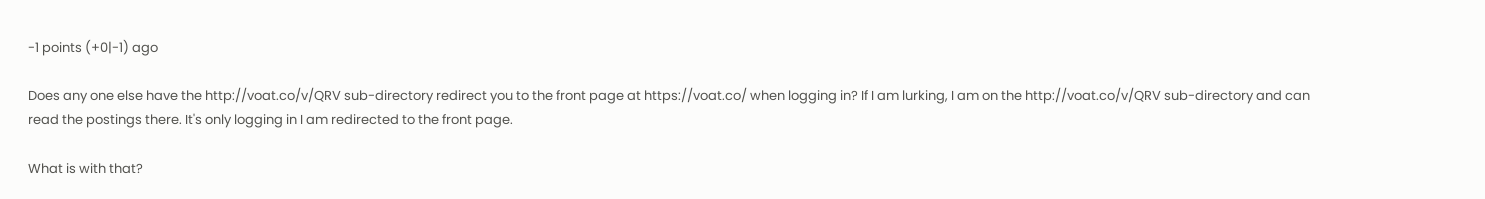-1 points (+0|-1) ago

Does any one else have the http://voat.co/v/QRV sub-directory redirect you to the front page at https://voat.co/ when logging in? If I am lurking, I am on the http://voat.co/v/QRV sub-directory and can read the postings there. It's only logging in I am redirected to the front page.

What is with that?